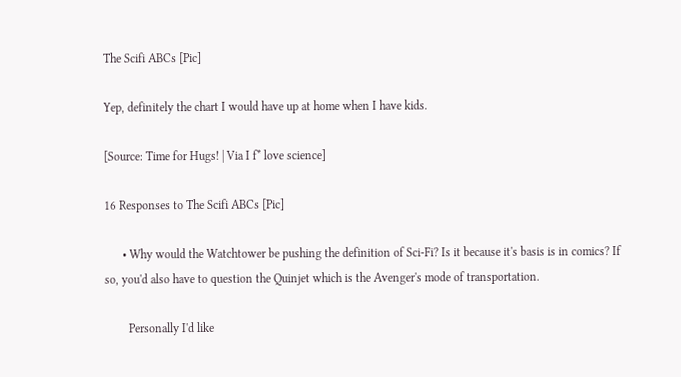The Scifi ABCs [Pic]

Yep, definitely the chart I would have up at home when I have kids.

[Source: Time for Hugs! | Via I f* love science]

16 Responses to The Scifi ABCs [Pic]

      • Why would the Watchtower be pushing the definition of Sci-Fi? Is it because it's basis is in comics? If so, you'd also have to question the Quinjet which is the Avenger's mode of transportation.

        Personally I'd like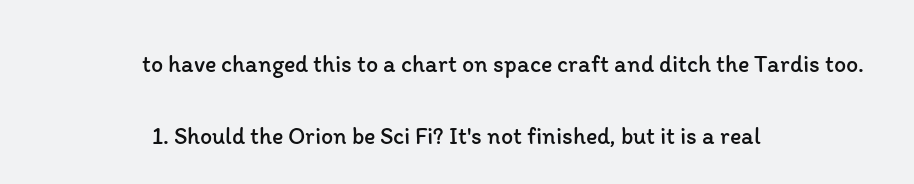to have changed this to a chart on space craft and ditch the Tardis too.

  1. Should the Orion be Sci Fi? It's not finished, but it is a real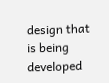design that is being developed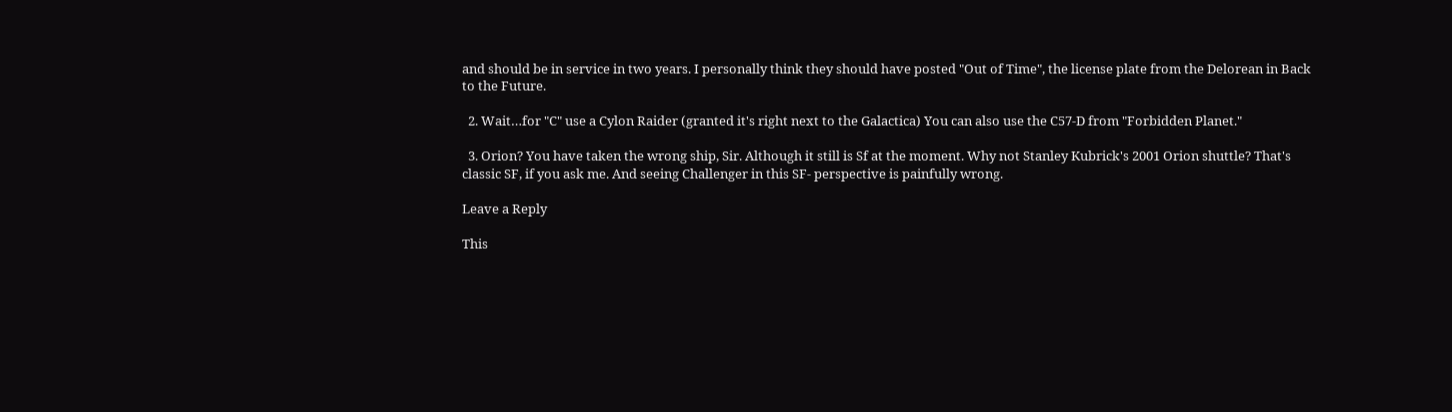and should be in service in two years. I personally think they should have posted "Out of Time", the license plate from the Delorean in Back to the Future.

  2. Wait…for "C" use a Cylon Raider (granted it's right next to the Galactica) You can also use the C57-D from "Forbidden Planet."

  3. Orion? You have taken the wrong ship, Sir. Although it still is Sf at the moment. Why not Stanley Kubrick's 2001 Orion shuttle? That's classic SF, if you ask me. And seeing Challenger in this SF- perspective is painfully wrong.

Leave a Reply

This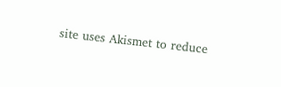site uses Akismet to reduce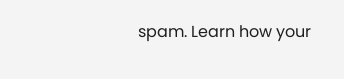spam. Learn how your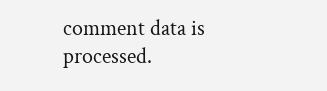comment data is processed.